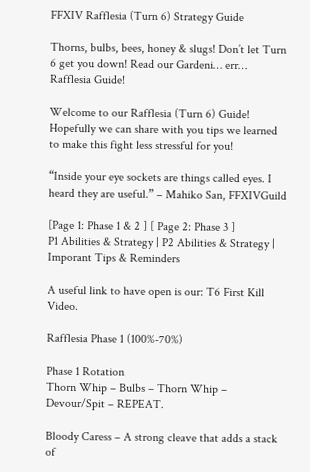FFXIV Rafflesia (Turn 6) Strategy Guide

Thorns, bulbs, bees, honey & slugs! Don’t let Turn 6 get you down! Read our Gardeni… err… Rafflesia Guide!

Welcome to our Rafflesia (Turn 6) Guide! Hopefully we can share with you tips we learned to make this fight less stressful for you!

“Inside your eye sockets are things called eyes. I heard they are useful.” – Mahiko San, FFXIVGuild

[Page 1: Phase 1 & 2 ] [ Page 2: Phase 3 ]
P1 Abilities & Strategy | P2 Abilities & Strategy | Imporant Tips & Reminders

A useful link to have open is our: T6 First Kill Video.

Rafflesia Phase 1 (100%-70%)

Phase 1 Rotation
Thorn Whip – Bulbs – Thorn Whip – Devour/Spit – REPEAT.

Bloody Caress – A strong cleave that adds a stack of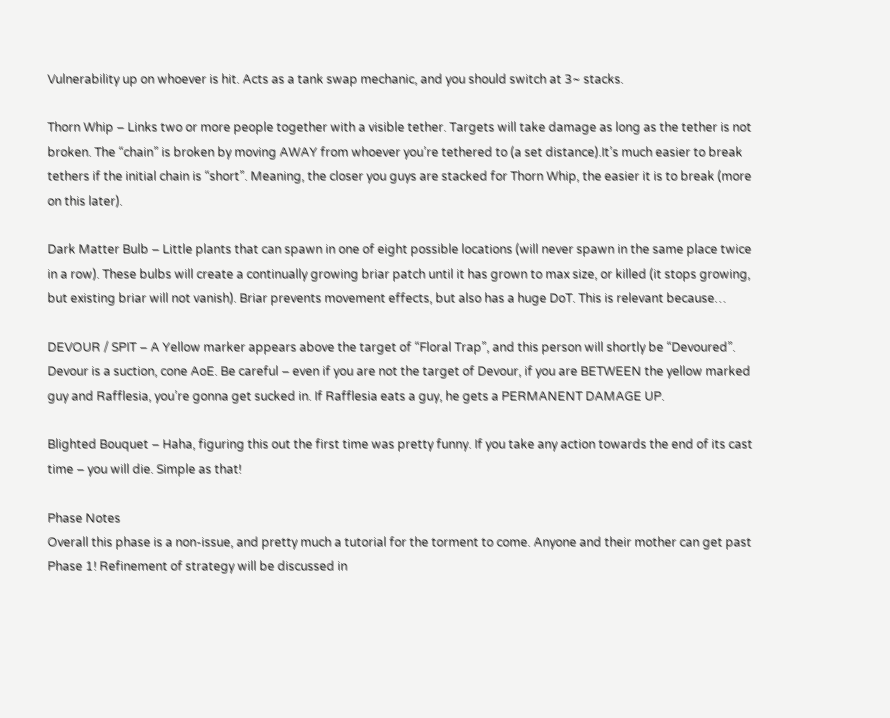Vulnerability up on whoever is hit. Acts as a tank swap mechanic, and you should switch at 3~ stacks.

Thorn Whip – Links two or more people together with a visible tether. Targets will take damage as long as the tether is not broken. The “chain” is broken by moving AWAY from whoever you’re tethered to (a set distance).It’s much easier to break tethers if the initial chain is “short”. Meaning, the closer you guys are stacked for Thorn Whip, the easier it is to break (more on this later).

Dark Matter Bulb – Little plants that can spawn in one of eight possible locations (will never spawn in the same place twice in a row). These bulbs will create a continually growing briar patch until it has grown to max size, or killed (it stops growing, but existing briar will not vanish). Briar prevents movement effects, but also has a huge DoT. This is relevant because…

DEVOUR / SPIT – A Yellow marker appears above the target of “Floral Trap”, and this person will shortly be “Devoured”. Devour is a suction, cone AoE. Be careful – even if you are not the target of Devour, if you are BETWEEN the yellow marked guy and Rafflesia, you’re gonna get sucked in. If Rafflesia eats a guy, he gets a PERMANENT DAMAGE UP.

Blighted Bouquet – Haha, figuring this out the first time was pretty funny. If you take any action towards the end of its cast time – you will die. Simple as that!

Phase Notes
Overall this phase is a non-issue, and pretty much a tutorial for the torment to come. Anyone and their mother can get past Phase 1! Refinement of strategy will be discussed in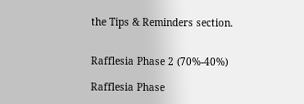the Tips & Reminders section.


Rafflesia Phase 2 (70%-40%)

Rafflesia Phase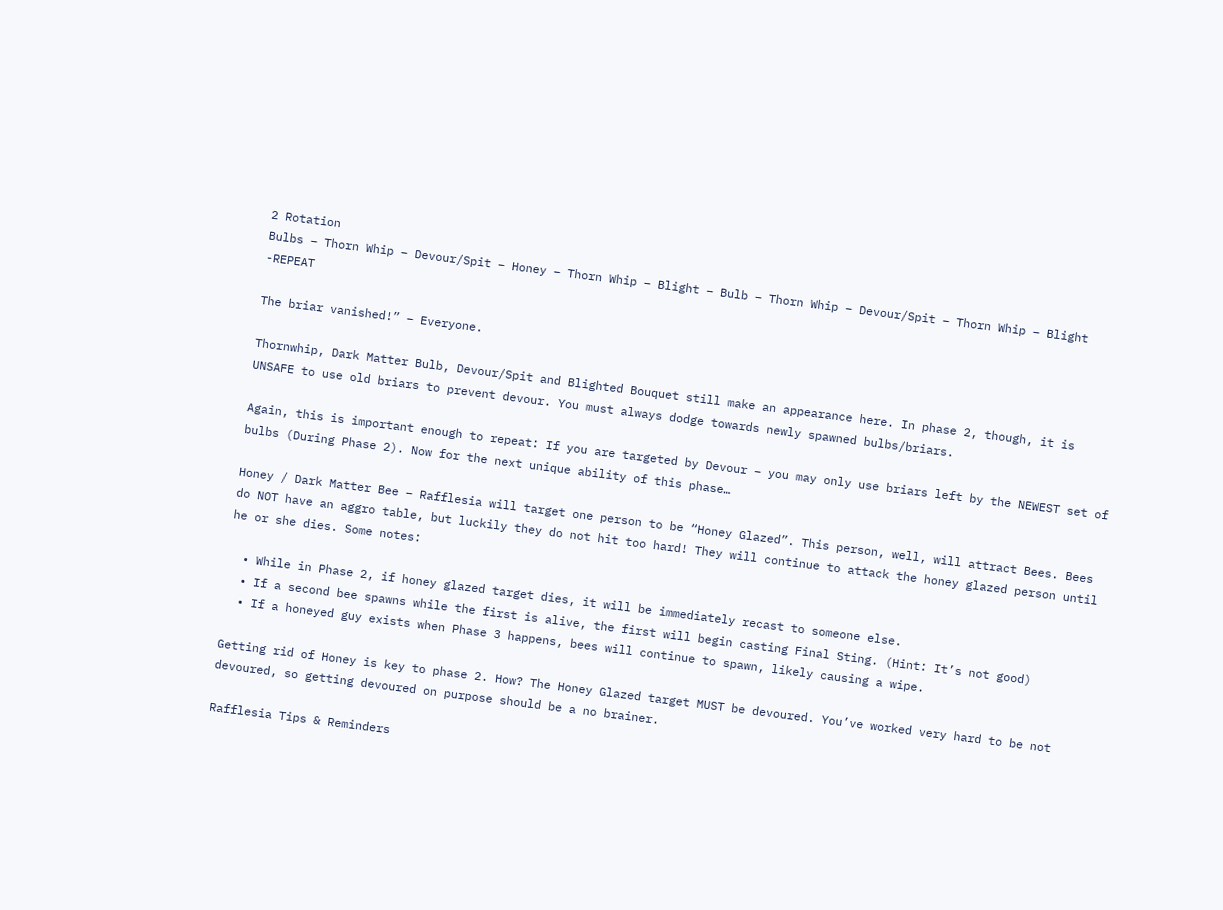2 Rotation
Bulbs – Thorn Whip – Devour/Spit – Honey – Thorn Whip – Blight – Bulb – Thorn Whip – Devour/Spit – Thorn Whip – Blight -REPEAT

The briar vanished!” – Everyone.

Thornwhip, Dark Matter Bulb, Devour/Spit and Blighted Bouquet still make an appearance here. In phase 2, though, it is UNSAFE to use old briars to prevent devour. You must always dodge towards newly spawned bulbs/briars.

Again, this is important enough to repeat: If you are targeted by Devour – you may only use briars left by the NEWEST set of bulbs (During Phase 2). Now for the next unique ability of this phase…

Honey / Dark Matter Bee – Rafflesia will target one person to be “Honey Glazed”. This person, well, will attract Bees. Bees do NOT have an aggro table, but luckily they do not hit too hard! They will continue to attack the honey glazed person until he or she dies. Some notes:

  • While in Phase 2, if honey glazed target dies, it will be immediately recast to someone else.
  • If a second bee spawns while the first is alive, the first will begin casting Final Sting. (Hint: It’s not good)
  • If a honeyed guy exists when Phase 3 happens, bees will continue to spawn, likely causing a wipe.

Getting rid of Honey is key to phase 2. How? The Honey Glazed target MUST be devoured. You’ve worked very hard to be not devoured, so getting devoured on purpose should be a no brainer.

Rafflesia Tips & Reminders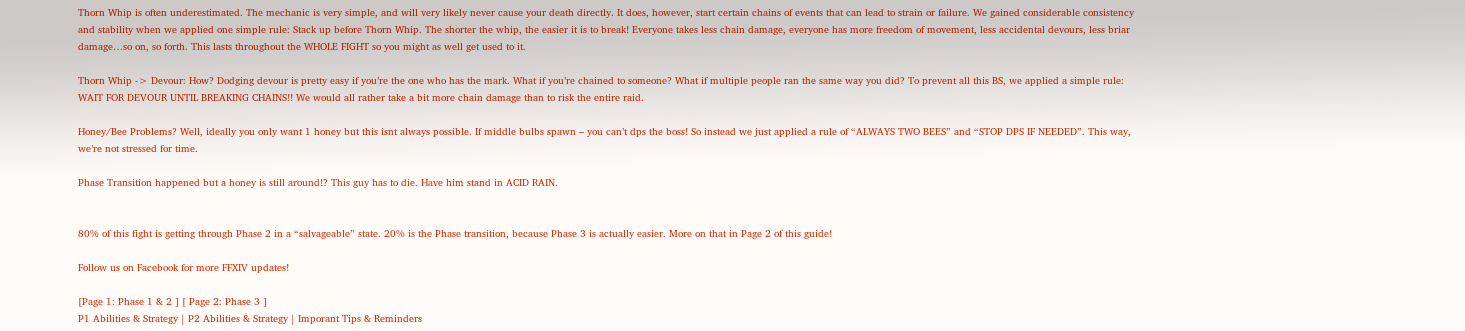Thorn Whip is often underestimated. The mechanic is very simple, and will very likely never cause your death directly. It does, however, start certain chains of events that can lead to strain or failure. We gained considerable consistency and stability when we applied one simple rule: Stack up before Thorn Whip. The shorter the whip, the easier it is to break! Everyone takes less chain damage, everyone has more freedom of movement, less accidental devours, less briar damage…so on, so forth. This lasts throughout the WHOLE FIGHT so you might as well get used to it.

Thorn Whip -> Devour: How? Dodging devour is pretty easy if you’re the one who has the mark. What if you’re chained to someone? What if multiple people ran the same way you did? To prevent all this BS, we applied a simple rule: WAIT FOR DEVOUR UNTIL BREAKING CHAINS!! We would all rather take a bit more chain damage than to risk the entire raid.

Honey/Bee Problems? Well, ideally you only want 1 honey but this isnt always possible. If middle bulbs spawn – you can’t dps the boss! So instead we just applied a rule of “ALWAYS TWO BEES” and “STOP DPS IF NEEDED”. This way, we’re not stressed for time.

Phase Transition happened but a honey is still around!? This guy has to die. Have him stand in ACID RAIN.


80% of this fight is getting through Phase 2 in a “salvageable” state. 20% is the Phase transition, because Phase 3 is actually easier. More on that in Page 2 of this guide!

Follow us on Facebook for more FFXIV updates!

[Page 1: Phase 1 & 2 ] [ Page 2: Phase 3 ]
P1 Abilities & Strategy | P2 Abilities & Strategy | Imporant Tips & Reminders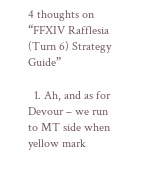4 thoughts on “FFXIV Rafflesia (Turn 6) Strategy Guide”

  1. Ah, and as for Devour – we run to MT side when yellow mark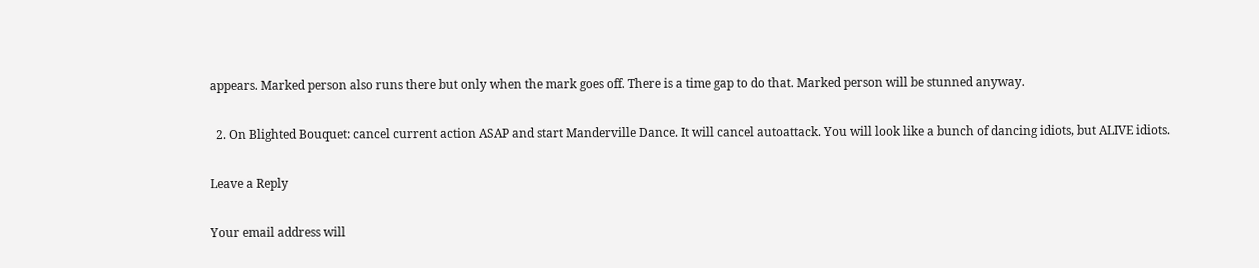appears. Marked person also runs there but only when the mark goes off. There is a time gap to do that. Marked person will be stunned anyway.

  2. On Blighted Bouquet: cancel current action ASAP and start Manderville Dance. It will cancel autoattack. You will look like a bunch of dancing idiots, but ALIVE idiots.

Leave a Reply

Your email address will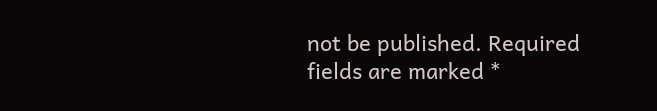not be published. Required fields are marked *